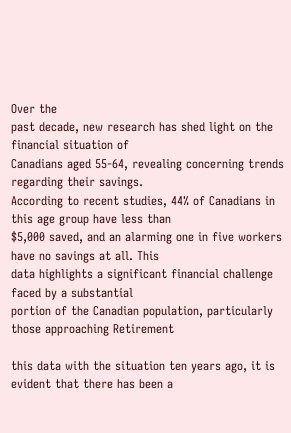Over the
past decade, new research has shed light on the financial situation of
Canadians aged 55-64, revealing concerning trends regarding their savings.
According to recent studies, 44% of Canadians in this age group have less than
$5,000 saved, and an alarming one in five workers have no savings at all. This
data highlights a significant financial challenge faced by a substantial
portion of the Canadian population, particularly those approaching Retirement

this data with the situation ten years ago, it is evident that there has been a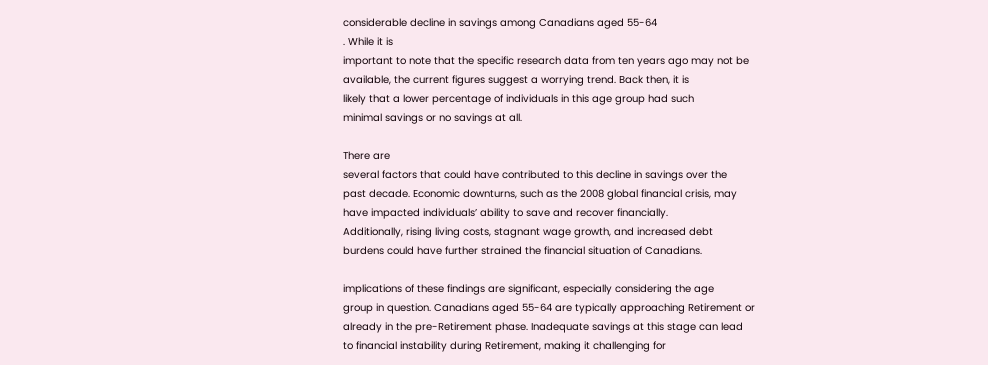considerable decline in savings among Canadians aged 55-64
. While it is
important to note that the specific research data from ten years ago may not be
available, the current figures suggest a worrying trend. Back then, it is
likely that a lower percentage of individuals in this age group had such
minimal savings or no savings at all.

There are
several factors that could have contributed to this decline in savings over the
past decade. Economic downturns, such as the 2008 global financial crisis, may
have impacted individuals’ ability to save and recover financially.
Additionally, rising living costs, stagnant wage growth, and increased debt
burdens could have further strained the financial situation of Canadians.

implications of these findings are significant, especially considering the age
group in question. Canadians aged 55-64 are typically approaching Retirement or
already in the pre-Retirement phase. Inadequate savings at this stage can lead
to financial instability during Retirement, making it challenging for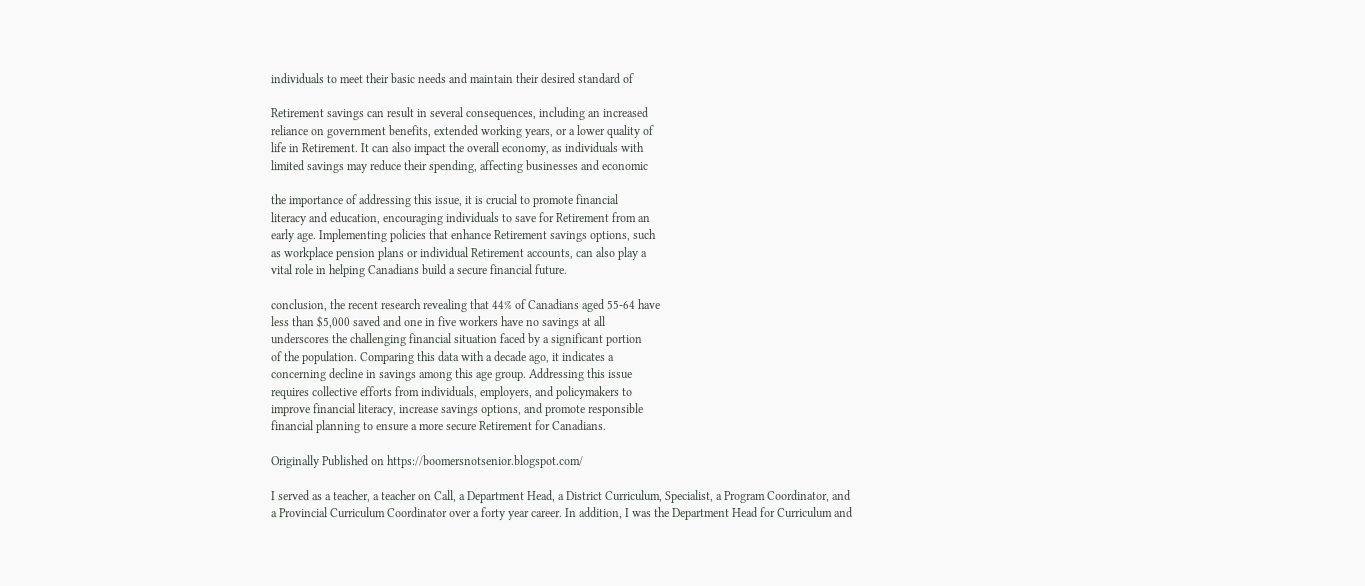individuals to meet their basic needs and maintain their desired standard of

Retirement savings can result in several consequences, including an increased
reliance on government benefits, extended working years, or a lower quality of
life in Retirement. It can also impact the overall economy, as individuals with
limited savings may reduce their spending, affecting businesses and economic

the importance of addressing this issue, it is crucial to promote financial
literacy and education, encouraging individuals to save for Retirement from an
early age. Implementing policies that enhance Retirement savings options, such
as workplace pension plans or individual Retirement accounts, can also play a
vital role in helping Canadians build a secure financial future.

conclusion, the recent research revealing that 44% of Canadians aged 55-64 have
less than $5,000 saved and one in five workers have no savings at all
underscores the challenging financial situation faced by a significant portion
of the population. Comparing this data with a decade ago, it indicates a
concerning decline in savings among this age group. Addressing this issue
requires collective efforts from individuals, employers, and policymakers to
improve financial literacy, increase savings options, and promote responsible
financial planning to ensure a more secure Retirement for Canadians.

Originally Published on https://boomersnotsenior.blogspot.com/

I served as a teacher, a teacher on Call, a Department Head, a District Curriculum, Specialist, a Program Coordinator, and a Provincial Curriculum Coordinator over a forty year career. In addition, I was the Department Head for Curriculum and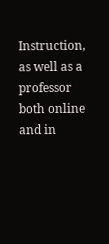Instruction, as well as a professor both online and in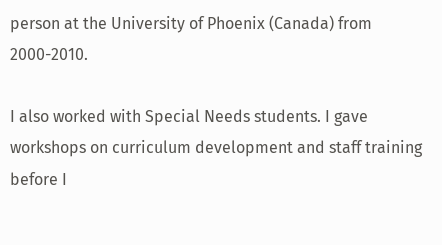person at the University of Phoenix (Canada) from 2000-2010.

I also worked with Special Needs students. I gave workshops on curriculum development and staff training before I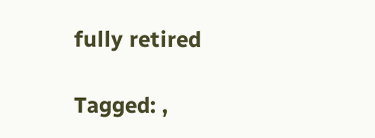fully retired

Tagged: ,